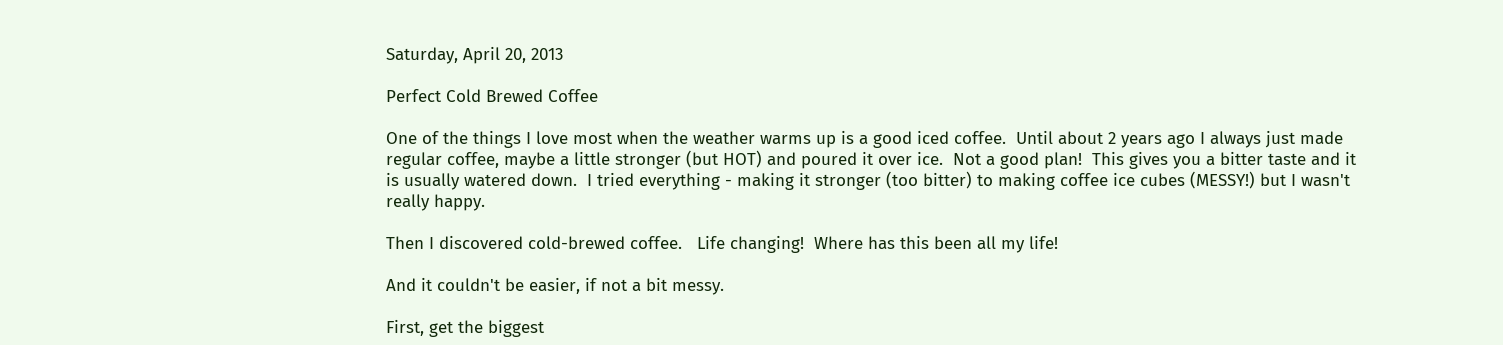Saturday, April 20, 2013

Perfect Cold Brewed Coffee

One of the things I love most when the weather warms up is a good iced coffee.  Until about 2 years ago I always just made regular coffee, maybe a little stronger (but HOT) and poured it over ice.  Not a good plan!  This gives you a bitter taste and it is usually watered down.  I tried everything - making it stronger (too bitter) to making coffee ice cubes (MESSY!) but I wasn't really happy.

Then I discovered cold-brewed coffee.   Life changing!  Where has this been all my life!

And it couldn't be easier, if not a bit messy.

First, get the biggest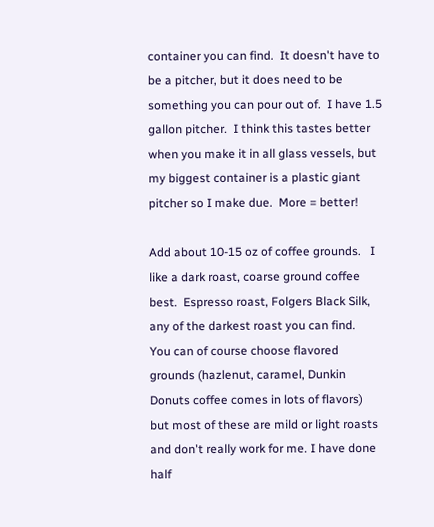container you can find.  It doesn't have to be a pitcher, but it does need to be something you can pour out of.  I have 1.5 gallon pitcher.  I think this tastes better when you make it in all glass vessels, but my biggest container is a plastic giant pitcher so I make due.  More = better!

Add about 10-15 oz of coffee grounds.   I like a dark roast, coarse ground coffee best.  Espresso roast, Folgers Black Silk, any of the darkest roast you can find.   You can of course choose flavored grounds (hazlenut, caramel, Dunkin Donuts coffee comes in lots of flavors) but most of these are mild or light roasts and don't really work for me. I have done half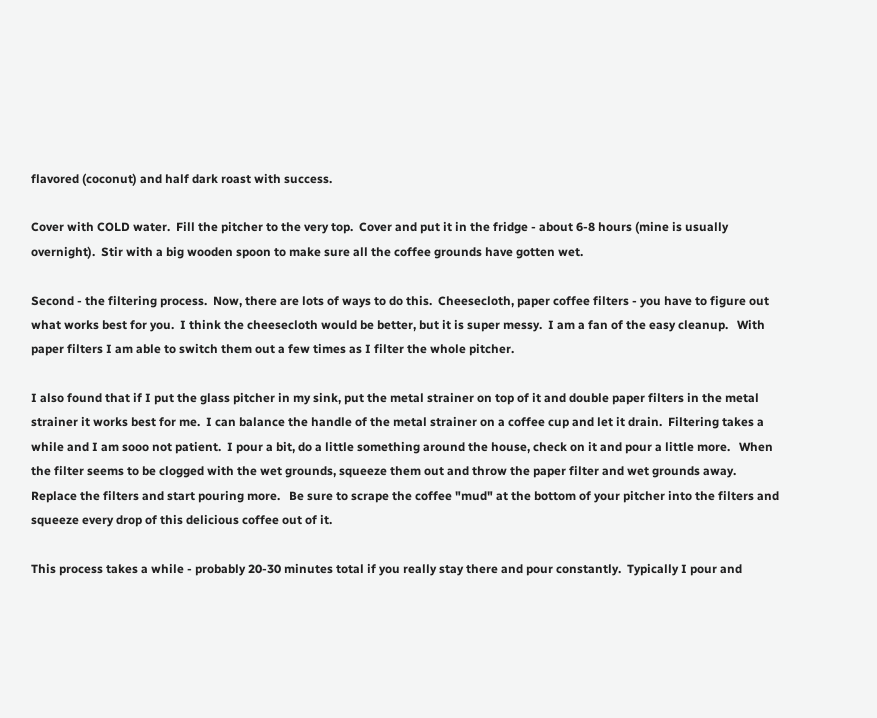flavored (coconut) and half dark roast with success.

Cover with COLD water.  Fill the pitcher to the very top.  Cover and put it in the fridge - about 6-8 hours (mine is usually overnight).  Stir with a big wooden spoon to make sure all the coffee grounds have gotten wet.

Second - the filtering process.  Now, there are lots of ways to do this.  Cheesecloth, paper coffee filters - you have to figure out what works best for you.  I think the cheesecloth would be better, but it is super messy.  I am a fan of the easy cleanup.   With paper filters I am able to switch them out a few times as I filter the whole pitcher.

I also found that if I put the glass pitcher in my sink, put the metal strainer on top of it and double paper filters in the metal strainer it works best for me.  I can balance the handle of the metal strainer on a coffee cup and let it drain.  Filtering takes a while and I am sooo not patient.  I pour a bit, do a little something around the house, check on it and pour a little more.   When the filter seems to be clogged with the wet grounds, squeeze them out and throw the paper filter and wet grounds away.  Replace the filters and start pouring more.   Be sure to scrape the coffee "mud" at the bottom of your pitcher into the filters and squeeze every drop of this delicious coffee out of it.

This process takes a while - probably 20-30 minutes total if you really stay there and pour constantly.  Typically I pour and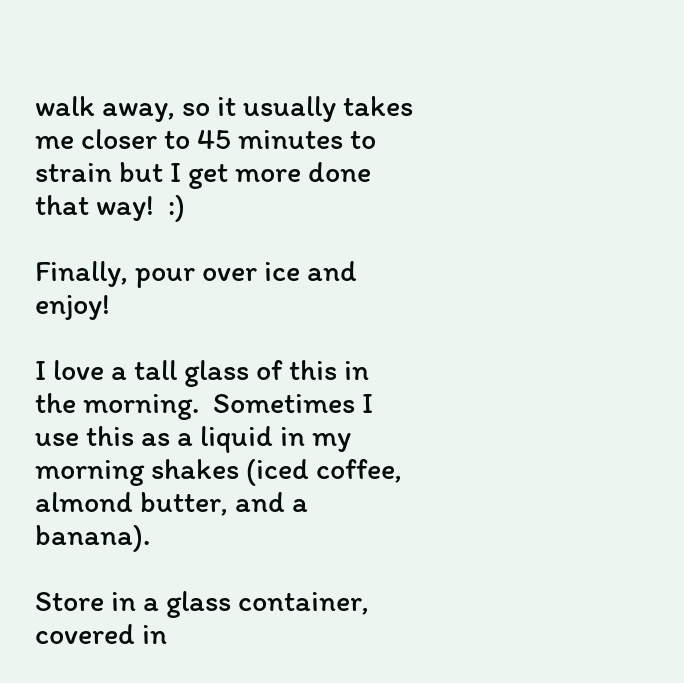walk away, so it usually takes me closer to 45 minutes to strain but I get more done that way!  :)

Finally, pour over ice and enjoy!

I love a tall glass of this in the morning.  Sometimes I use this as a liquid in my morning shakes (iced coffee, almond butter, and a banana).

Store in a glass container, covered in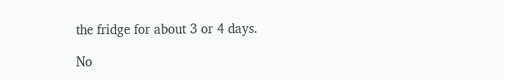the fridge for about 3 or 4 days.

No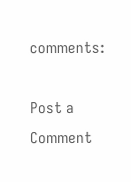comments:

Post a Comment